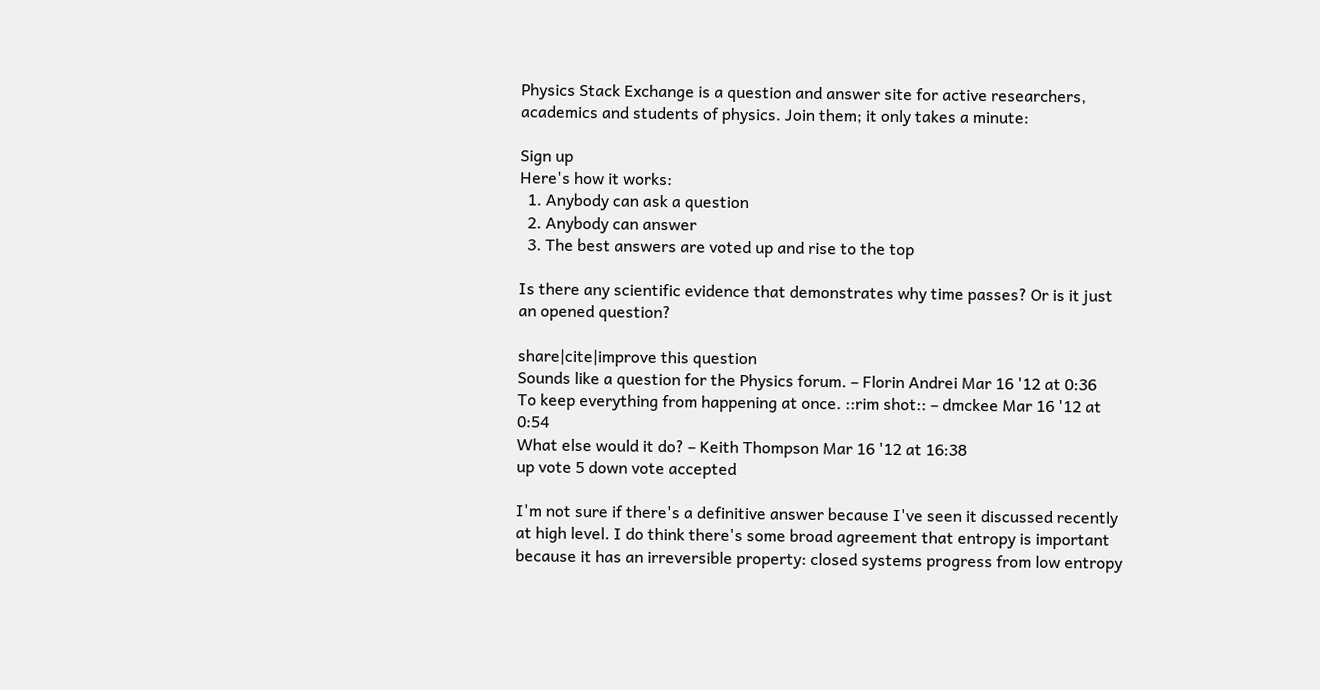Physics Stack Exchange is a question and answer site for active researchers, academics and students of physics. Join them; it only takes a minute:

Sign up
Here's how it works:
  1. Anybody can ask a question
  2. Anybody can answer
  3. The best answers are voted up and rise to the top

Is there any scientific evidence that demonstrates why time passes? Or is it just an opened question?

share|cite|improve this question
Sounds like a question for the Physics forum. – Florin Andrei Mar 16 '12 at 0:36
To keep everything from happening at once. ::rim shot:: – dmckee Mar 16 '12 at 0:54
What else would it do? – Keith Thompson Mar 16 '12 at 16:38
up vote 5 down vote accepted

I'm not sure if there's a definitive answer because I've seen it discussed recently at high level. I do think there's some broad agreement that entropy is important because it has an irreversible property: closed systems progress from low entropy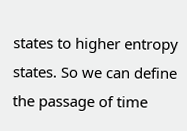states to higher entropy states. So we can define the passage of time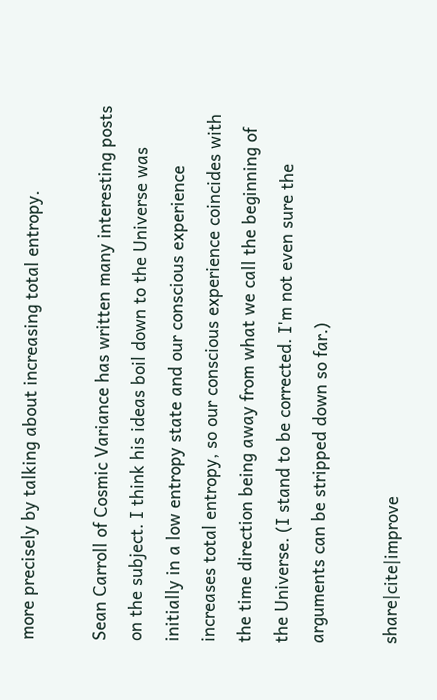more precisely by talking about increasing total entropy.

Sean Carroll of Cosmic Variance has written many interesting posts on the subject. I think his ideas boil down to the Universe was initially in a low entropy state and our conscious experience increases total entropy, so our conscious experience coincides with the time direction being away from what we call the beginning of the Universe. (I stand to be corrected. I'm not even sure the arguments can be stripped down so far.)

share|cite|improve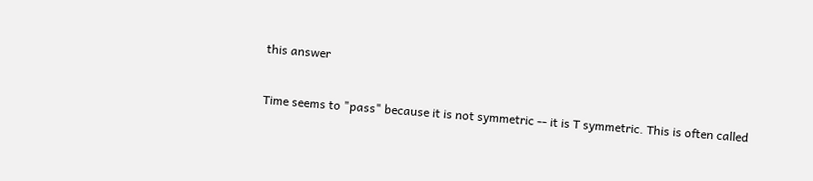this answer

Time seems to "pass" because it is not symmetric -- it is T symmetric. This is often called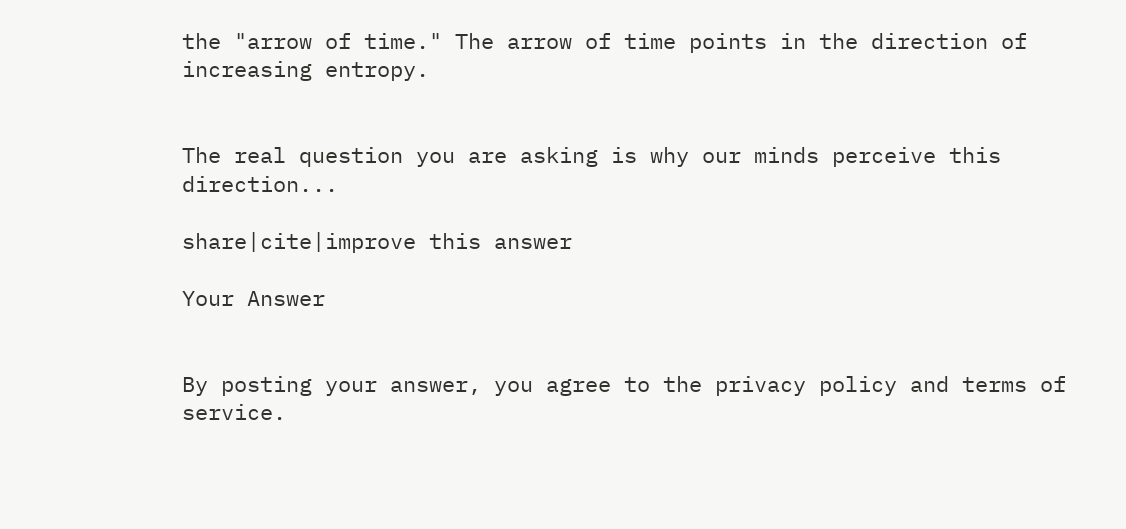the "arrow of time." The arrow of time points in the direction of increasing entropy.


The real question you are asking is why our minds perceive this direction...

share|cite|improve this answer

Your Answer


By posting your answer, you agree to the privacy policy and terms of service.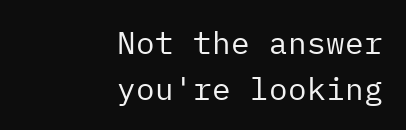Not the answer you're looking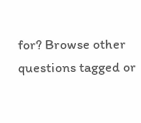for? Browse other questions tagged or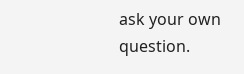ask your own question.